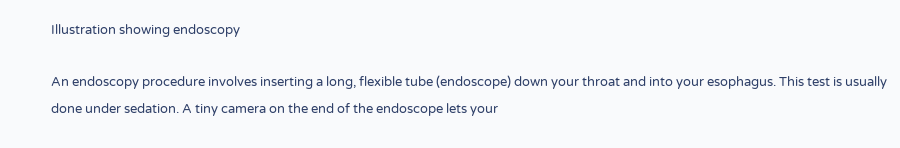Illustration showing endoscopy

An endoscopy procedure involves inserting a long, flexible tube (endoscope) down your throat and into your esophagus. This test is usually done under sedation. A tiny camera on the end of the endoscope lets your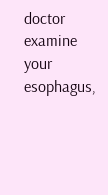doctor examine your esophagus,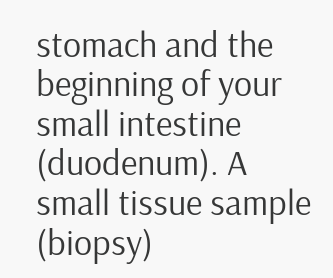stomach and the beginning of your small intestine (duodenum). A small tissue sample (biopsy)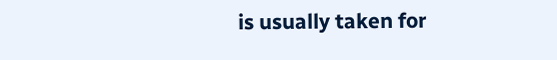is usually taken for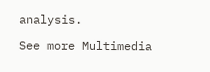analysis.

See more Multimedia